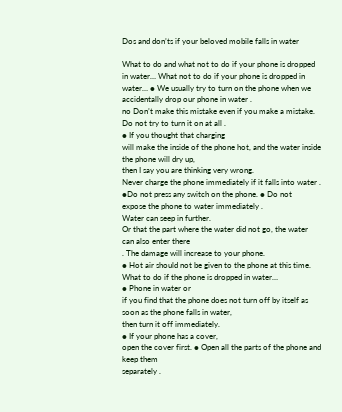Dos and don’ts if your beloved mobile falls in water

What to do and what not to do if your phone is dropped in water… What not to do if your phone is dropped in water… ● We usually try to turn on the phone when we
accidentally drop our phone in water .
no Don’t make this mistake even if you make a mistake.
Do not try to turn it on at all .
● If you thought that charging
will make the inside of the phone hot, and the water inside the phone will dry up,
then I say you are thinking very wrong.
Never charge the phone immediately if it falls into water .
●Do not press any switch on the phone. ● Do not
expose the phone to water immediately .
Water can seep in further.
Or that the part where the water did not go, the water can also enter there
. The damage will increase to your phone.
● Hot air should not be given to the phone at this time.
What to do if the phone is dropped in water…
● Phone in water or
if you find that the phone does not turn off by itself as soon as the phone falls in water,
then turn it off immediately.
● If your phone has a cover,
open the cover first. ● Open all the parts of the phone and keep them
separately .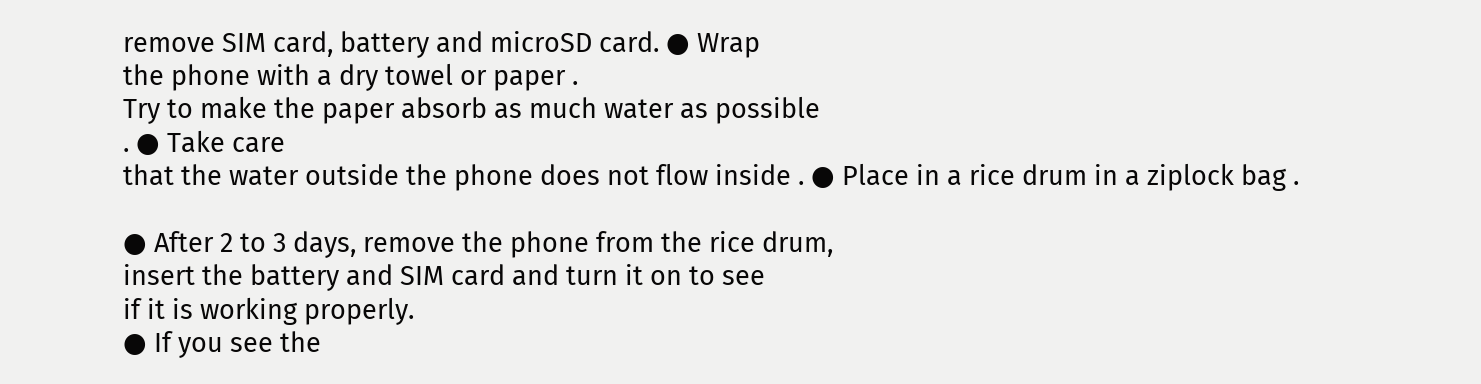remove SIM card, battery and microSD card. ● Wrap
the phone with a dry towel or paper .
Try to make the paper absorb as much water as possible
. ● Take care
that the water outside the phone does not flow inside . ● Place in a rice drum in a ziplock bag .

● After 2 to 3 days, remove the phone from the rice drum,
insert the battery and SIM card and turn it on to see
if it is working properly.
● If you see the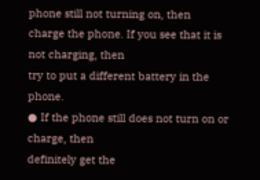phone still not turning on, then
charge the phone. If you see that it is not charging, then
try to put a different battery in the phone.
● If the phone still does not turn on or charge, then
definitely get the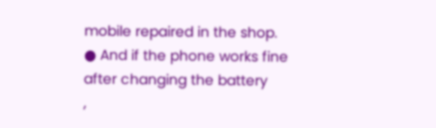mobile repaired in the shop.
● And if the phone works fine after changing the battery
,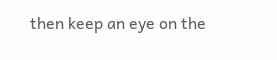then keep an eye on the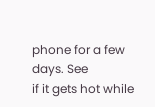phone for a few days. See
if it gets hot while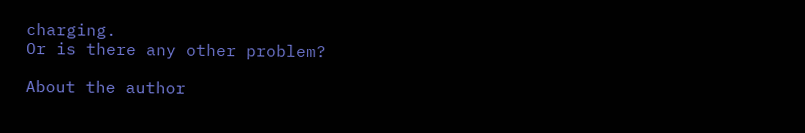charging.
Or is there any other problem?

About the author